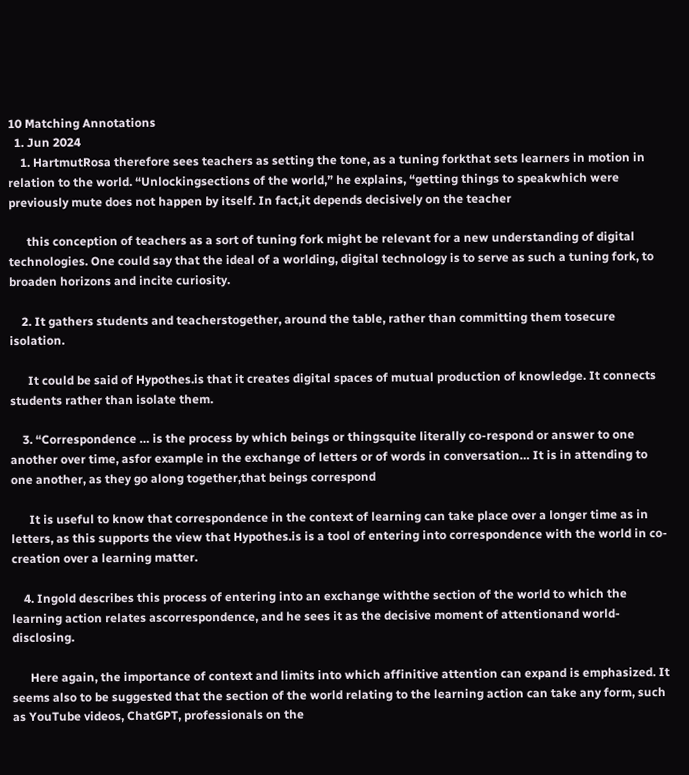10 Matching Annotations
  1. Jun 2024
    1. HartmutRosa therefore sees teachers as setting the tone, as a tuning forkthat sets learners in motion in relation to the world. “Unlockingsections of the world,” he explains, “getting things to speakwhich were previously mute does not happen by itself. In fact,it depends decisively on the teacher

      this conception of teachers as a sort of tuning fork might be relevant for a new understanding of digital technologies. One could say that the ideal of a worlding, digital technology is to serve as such a tuning fork, to broaden horizons and incite curiosity.

    2. It gathers students and teacherstogether, around the table, rather than committing them tosecure isolation.

      It could be said of Hypothes.is that it creates digital spaces of mutual production of knowledge. It connects students rather than isolate them.

    3. “Correspondence … is the process by which beings or thingsquite literally co-respond or answer to one another over time, asfor example in the exchange of letters or of words in conversation… It is in attending to one another, as they go along together,that beings correspond

      It is useful to know that correspondence in the context of learning can take place over a longer time as in letters, as this supports the view that Hypothes.is is a tool of entering into correspondence with the world in co-creation over a learning matter.

    4. Ingold describes this process of entering into an exchange withthe section of the world to which the learning action relates ascorrespondence, and he sees it as the decisive moment of attentionand world-disclosing.

      Here again, the importance of context and limits into which affinitive attention can expand is emphasized. It seems also to be suggested that the section of the world relating to the learning action can take any form, such as YouTube videos, ChatGPT, professionals on the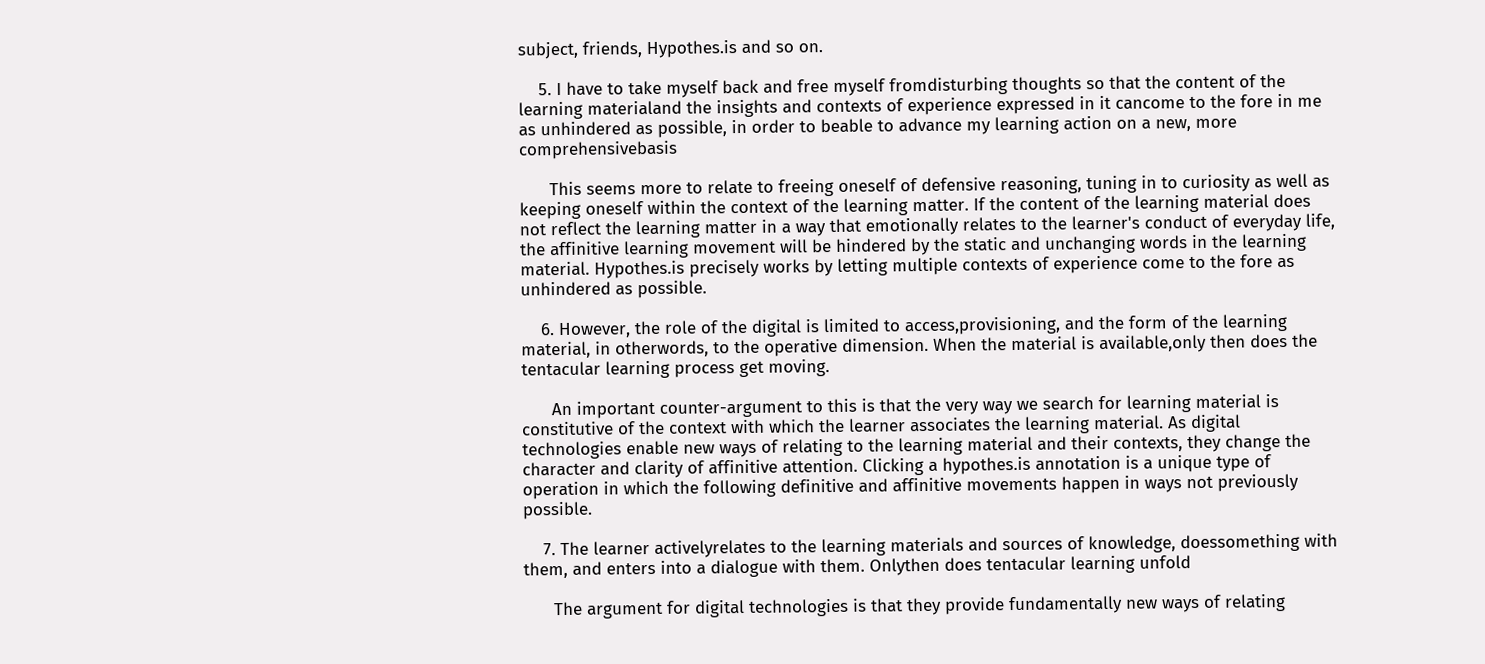subject, friends, Hypothes.is and so on.

    5. I have to take myself back and free myself fromdisturbing thoughts so that the content of the learning materialand the insights and contexts of experience expressed in it cancome to the fore in me as unhindered as possible, in order to beable to advance my learning action on a new, more comprehensivebasis

      This seems more to relate to freeing oneself of defensive reasoning, tuning in to curiosity as well as keeping oneself within the context of the learning matter. If the content of the learning material does not reflect the learning matter in a way that emotionally relates to the learner's conduct of everyday life, the affinitive learning movement will be hindered by the static and unchanging words in the learning material. Hypothes.is precisely works by letting multiple contexts of experience come to the fore as unhindered as possible.

    6. However, the role of the digital is limited to access,provisioning, and the form of the learning material, in otherwords, to the operative dimension. When the material is available,only then does the tentacular learning process get moving.

      An important counter-argument to this is that the very way we search for learning material is constitutive of the context with which the learner associates the learning material. As digital technologies enable new ways of relating to the learning material and their contexts, they change the character and clarity of affinitive attention. Clicking a hypothes.is annotation is a unique type of operation in which the following definitive and affinitive movements happen in ways not previously possible.

    7. The learner activelyrelates to the learning materials and sources of knowledge, doessomething with them, and enters into a dialogue with them. Onlythen does tentacular learning unfold

      The argument for digital technologies is that they provide fundamentally new ways of relating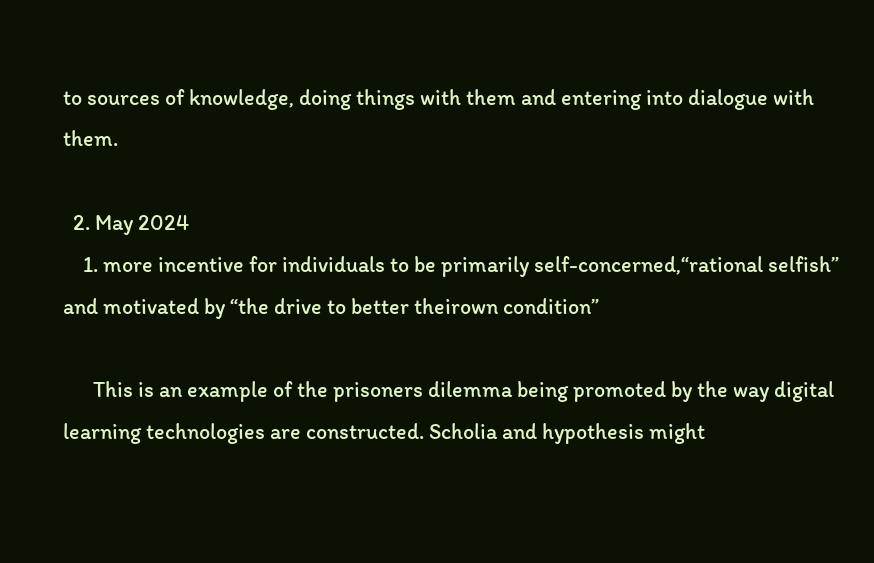to sources of knowledge, doing things with them and entering into dialogue with them.

  2. May 2024
    1. more incentive for individuals to be primarily self-concerned,“rational selfish” and motivated by “the drive to better theirown condition”

      This is an example of the prisoners dilemma being promoted by the way digital learning technologies are constructed. Scholia and hypothesis might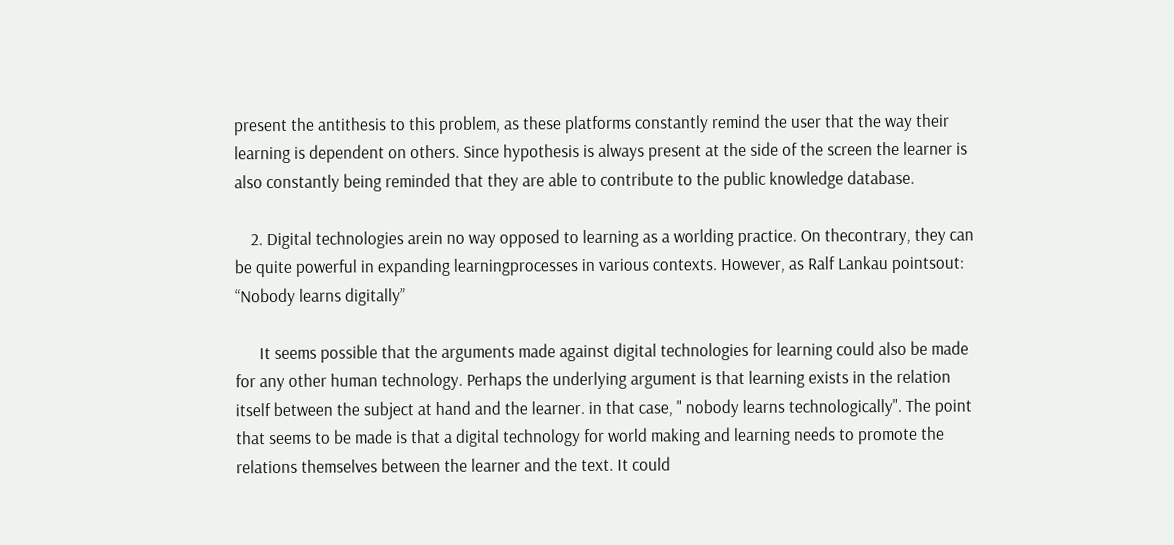present the antithesis to this problem, as these platforms constantly remind the user that the way their learning is dependent on others. Since hypothesis is always present at the side of the screen the learner is also constantly being reminded that they are able to contribute to the public knowledge database.

    2. Digital technologies arein no way opposed to learning as a worlding practice. On thecontrary, they can be quite powerful in expanding learningprocesses in various contexts. However, as Ralf Lankau pointsout: “Nobody learns digitally”

      It seems possible that the arguments made against digital technologies for learning could also be made for any other human technology. Perhaps the underlying argument is that learning exists in the relation itself between the subject at hand and the learner. in that case, " nobody learns technologically". The point that seems to be made is that a digital technology for world making and learning needs to promote the relations themselves between the learner and the text. It could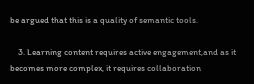be argued that this is a quality of semantic tools.

    3. Learning content requires active engagement,and as it becomes more complex, it requires collaboration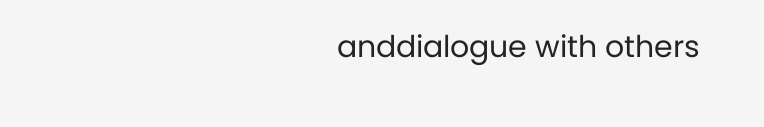anddialogue with others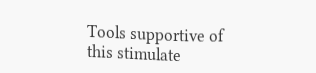Tools supportive of this stimulate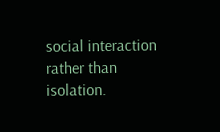social interaction rather than isolation.